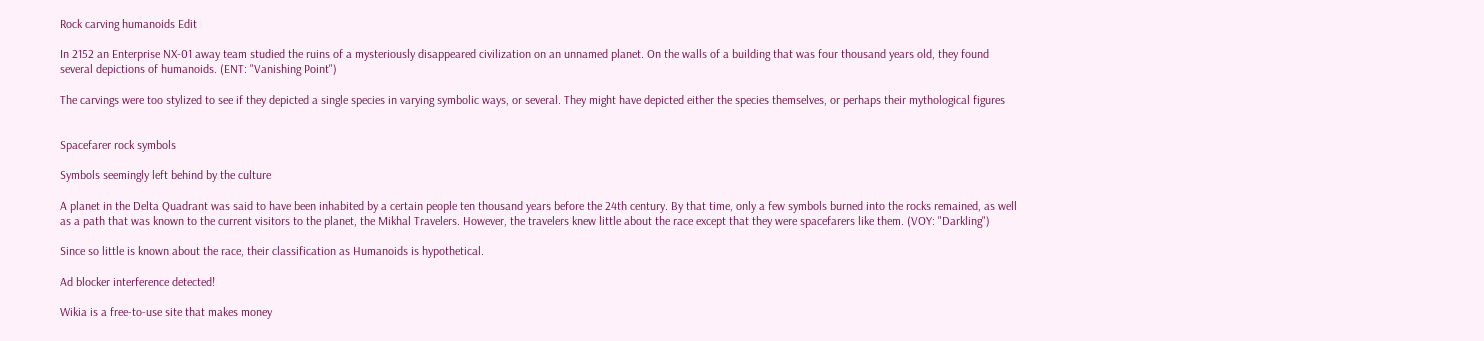Rock carving humanoids Edit

In 2152 an Enterprise NX-01 away team studied the ruins of a mysteriously disappeared civilization on an unnamed planet. On the walls of a building that was four thousand years old, they found several depictions of humanoids. (ENT: "Vanishing Point")

The carvings were too stylized to see if they depicted a single species in varying symbolic ways, or several. They might have depicted either the species themselves, or perhaps their mythological figures


Spacefarer rock symbols

Symbols seemingly left behind by the culture

A planet in the Delta Quadrant was said to have been inhabited by a certain people ten thousand years before the 24th century. By that time, only a few symbols burned into the rocks remained, as well as a path that was known to the current visitors to the planet, the Mikhal Travelers. However, the travelers knew little about the race except that they were spacefarers like them. (VOY: "Darkling")

Since so little is known about the race, their classification as Humanoids is hypothetical.

Ad blocker interference detected!

Wikia is a free-to-use site that makes money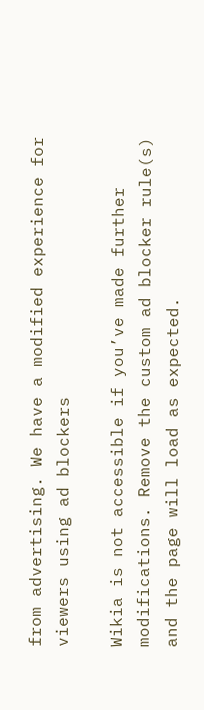from advertising. We have a modified experience for viewers using ad blockers

Wikia is not accessible if you’ve made further modifications. Remove the custom ad blocker rule(s) and the page will load as expected.